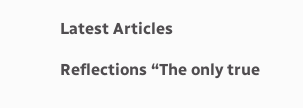Latest Articles

Reflections “The only true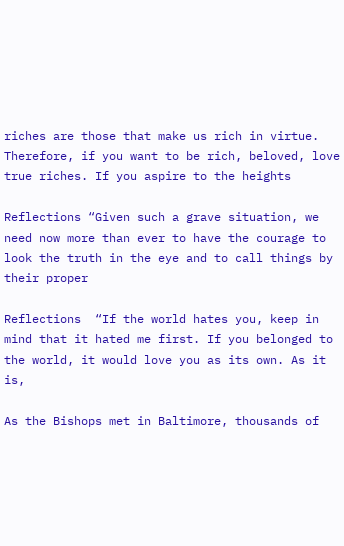riches are those that make us rich in virtue. Therefore, if you want to be rich, beloved, love true riches. If you aspire to the heights

Reflections “Given such a grave situation, we need now more than ever to have the courage to look the truth in the eye and to call things by their proper

Reflections  “If the world hates you, keep in mind that it hated me first. If you belonged to the world, it would love you as its own. As it is,

As the Bishops met in Baltimore, thousands of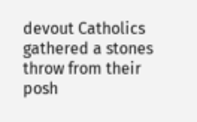devout Catholics gathered a stones throw from their posh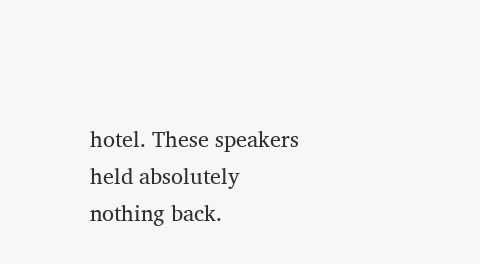hotel. These speakers held absolutely nothing back.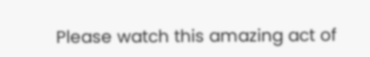Please watch this amazing act of